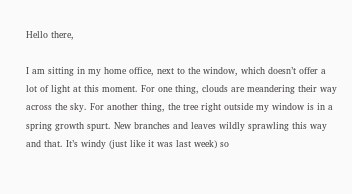Hello there,

I am sitting in my home office, next to the window, which doesn’t offer a lot of light at this moment. For one thing, clouds are meandering their way across the sky. For another thing, the tree right outside my window is in a spring growth spurt. New branches and leaves wildly sprawling this way and that. It’s windy (just like it was last week) so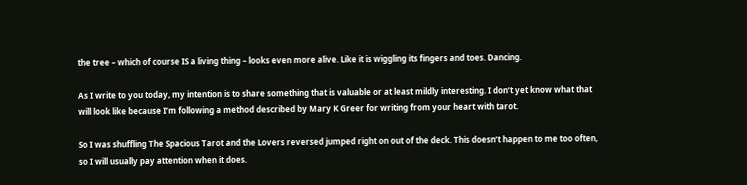the tree – which of course IS a living thing – looks even more alive. Like it is wiggling its fingers and toes. Dancing.

As I write to you today, my intention is to share something that is valuable or at least mildly interesting. I don’t yet know what that will look like because I’m following a method described by Mary K Greer for writing from your heart with tarot.

So I was shuffling The Spacious Tarot and the Lovers reversed jumped right on out of the deck. This doesn’t happen to me too often, so I will usually pay attention when it does.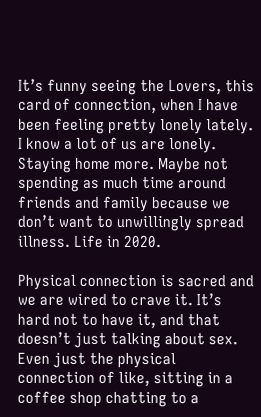It’s funny seeing the Lovers, this card of connection, when I have been feeling pretty lonely lately. I know a lot of us are lonely. Staying home more. Maybe not spending as much time around friends and family because we don’t want to unwillingly spread illness. Life in 2020.

Physical connection is sacred and we are wired to crave it. It’s hard not to have it, and that doesn’t just talking about sex. Even just the physical connection of like, sitting in a coffee shop chatting to a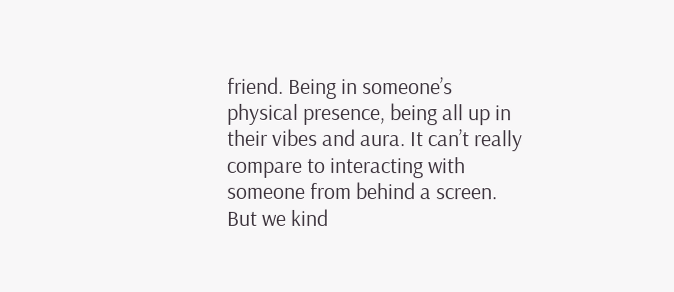friend. Being in someone’s physical presence, being all up in their vibes and aura. It can’t really compare to interacting with someone from behind a screen. But we kind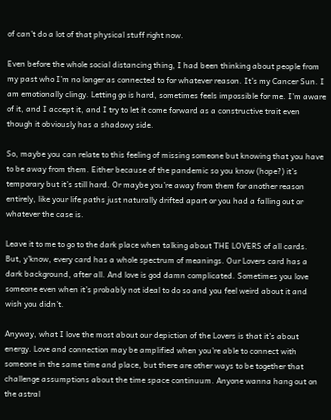of can’t do a lot of that physical stuff right now.

Even before the whole social distancing thing, I had been thinking about people from my past who I’m no longer as connected to for whatever reason. It’s my Cancer Sun. I am emotionally clingy. Letting go is hard, sometimes feels impossible for me. I’m aware of it, and I accept it, and I try to let it come forward as a constructive trait even though it obviously has a shadowy side.

So, maybe you can relate to this feeling of missing someone but knowing that you have to be away from them. Either because of the pandemic so you know (hope?) it’s temporary but it’s still hard. Or maybe you’re away from them for another reason entirely, like your life paths just naturally drifted apart or you had a falling out or whatever the case is.

Leave it to me to go to the dark place when talking about THE LOVERS of all cards. But, y’know, every card has a whole spectrum of meanings. Our Lovers card has a dark background, after all. And love is god damn complicated. Sometimes you love someone even when it’s probably not ideal to do so and you feel weird about it and wish you didn’t.

Anyway, what I love the most about our depiction of the Lovers is that it’s about energy. Love and connection may be amplified when you’re able to connect with someone in the same time and place, but there are other ways to be together that challenge assumptions about the time space continuum. Anyone wanna hang out on the astral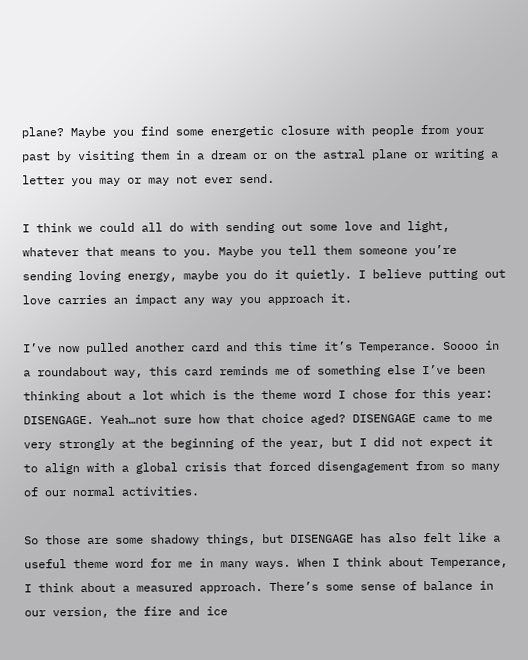plane? Maybe you find some energetic closure with people from your past by visiting them in a dream or on the astral plane or writing a letter you may or may not ever send.

I think we could all do with sending out some love and light, whatever that means to you. Maybe you tell them someone you’re sending loving energy, maybe you do it quietly. I believe putting out love carries an impact any way you approach it.

I’ve now pulled another card and this time it’s Temperance. Soooo in a roundabout way, this card reminds me of something else I’ve been thinking about a lot which is the theme word I chose for this year: DISENGAGE. Yeah…not sure how that choice aged? DISENGAGE came to me very strongly at the beginning of the year, but I did not expect it to align with a global crisis that forced disengagement from so many of our normal activities.

So those are some shadowy things, but DISENGAGE has also felt like a useful theme word for me in many ways. When I think about Temperance, I think about a measured approach. There’s some sense of balance in our version, the fire and ice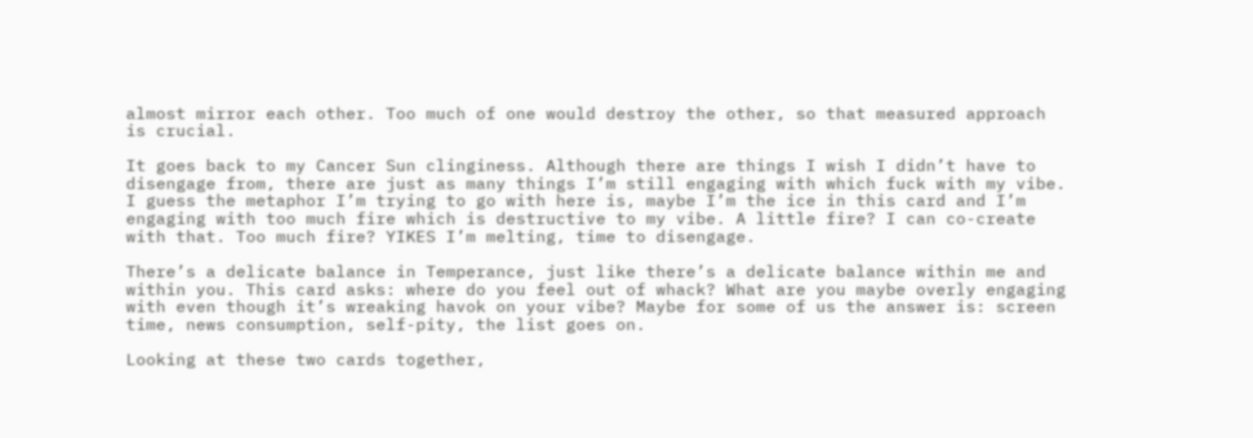almost mirror each other. Too much of one would destroy the other, so that measured approach is crucial.

It goes back to my Cancer Sun clinginess. Although there are things I wish I didn’t have to disengage from, there are just as many things I’m still engaging with which fuck with my vibe. I guess the metaphor I’m trying to go with here is, maybe I’m the ice in this card and I’m engaging with too much fire which is destructive to my vibe. A little fire? I can co-create with that. Too much fire? YIKES I’m melting, time to disengage.

There’s a delicate balance in Temperance, just like there’s a delicate balance within me and within you. This card asks: where do you feel out of whack? What are you maybe overly engaging with even though it’s wreaking havok on your vibe? Maybe for some of us the answer is: screen time, news consumption, self-pity, the list goes on.

Looking at these two cards together,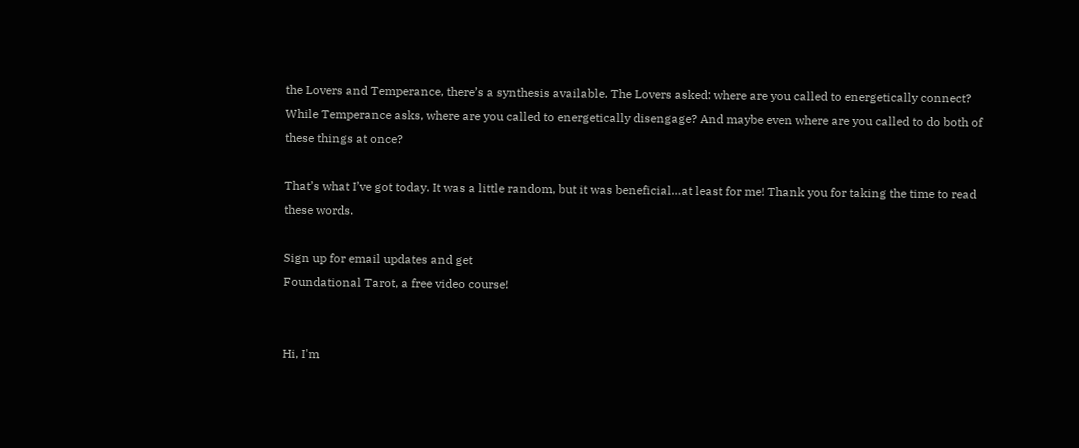the Lovers and Temperance, there’s a synthesis available. The Lovers asked: where are you called to energetically connect? While Temperance asks, where are you called to energetically disengage? And maybe even where are you called to do both of these things at once?

That’s what I’ve got today. It was a little random, but it was beneficial…at least for me! Thank you for taking the time to read these words.

Sign up for email updates and get
Foundational Tarot, a free video course!


Hi, I'm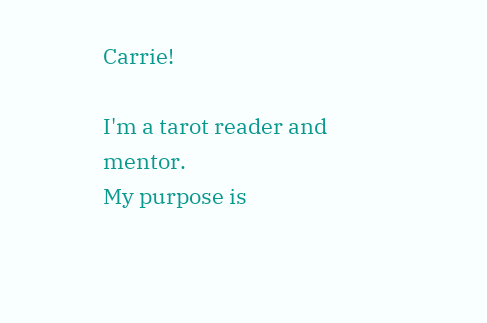Carrie!

I'm a tarot reader and mentor.
My purpose is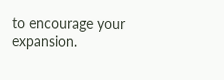to encourage your expansion.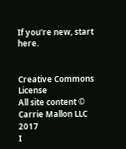If you're new, start here.


Creative Commons License
All site content © Carrie Mallon LLC 2017
I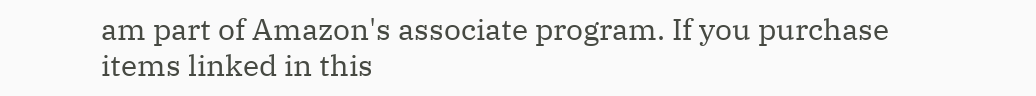am part of Amazon's associate program. If you purchase items linked in this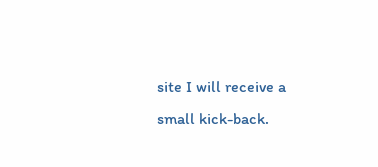site I will receive a small kick-back.